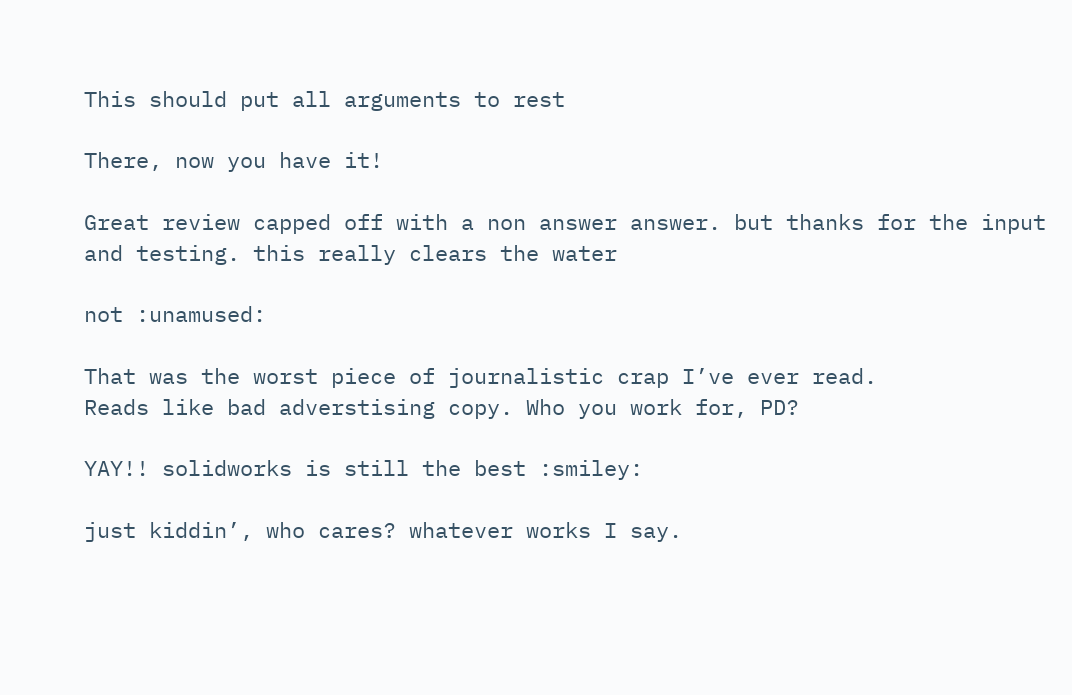This should put all arguments to rest

There, now you have it!

Great review capped off with a non answer answer. but thanks for the input and testing. this really clears the water

not :unamused:

That was the worst piece of journalistic crap I’ve ever read.
Reads like bad adverstising copy. Who you work for, PD?

YAY!! solidworks is still the best :smiley:

just kiddin’, who cares? whatever works I say.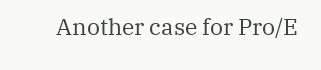Another case for Pro/E